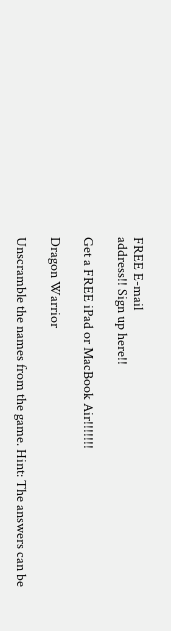FREE E-mail
address!! Sign up here!!

Get a FREE iPad or MacBook Air!!!!!!!

Dragon Warrior

Unscramble the names from the game. Hint: The answers can be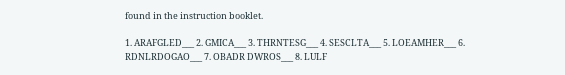found in the instruction booklet.

1. ARAFGLED___ 2. GMICA___ 3. THRNTESG___ 4. SESCLTA___ 5. LOEAMHER___ 6. RDNLRDOGAO___ 7. OBADR DWROS___ 8. LULF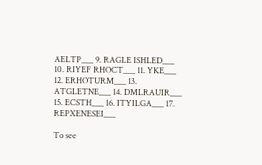AELTP___ 9. RAGLE ISHLED___ 10. RIYEF RHOCT___ 11. YKE___ 12. ERHOTURM___ 13. ATGLETNE___ 14. DMLRAUIR___ 15. ECSTH___ 16. ITYILGA___ 17. REPXENESEI___

To see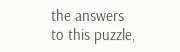the answers to this puzzle,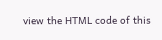view the HTML code of this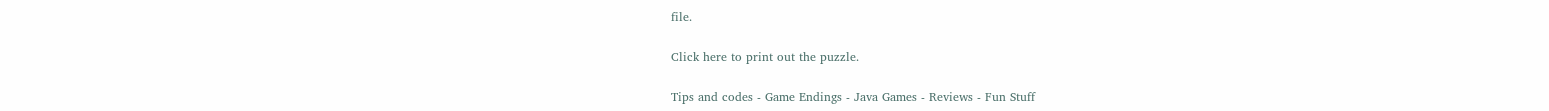file.

Click here to print out the puzzle.

Tips and codes - Game Endings - Java Games - Reviews - Fun Stuff